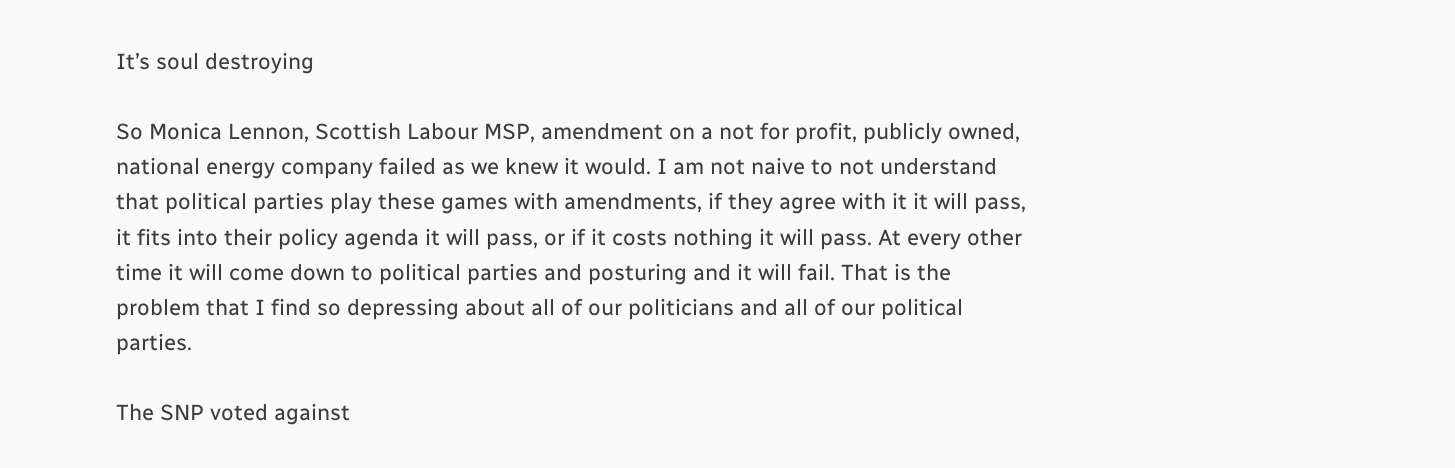It’s soul destroying

So Monica Lennon, Scottish Labour MSP, amendment on a not for profit, publicly owned, national energy company failed as we knew it would. I am not naive to not understand that political parties play these games with amendments, if they agree with it it will pass, it fits into their policy agenda it will pass, or if it costs nothing it will pass. At every other time it will come down to political parties and posturing and it will fail. That is the problem that I find so depressing about all of our politicians and all of our political parties.

The SNP voted against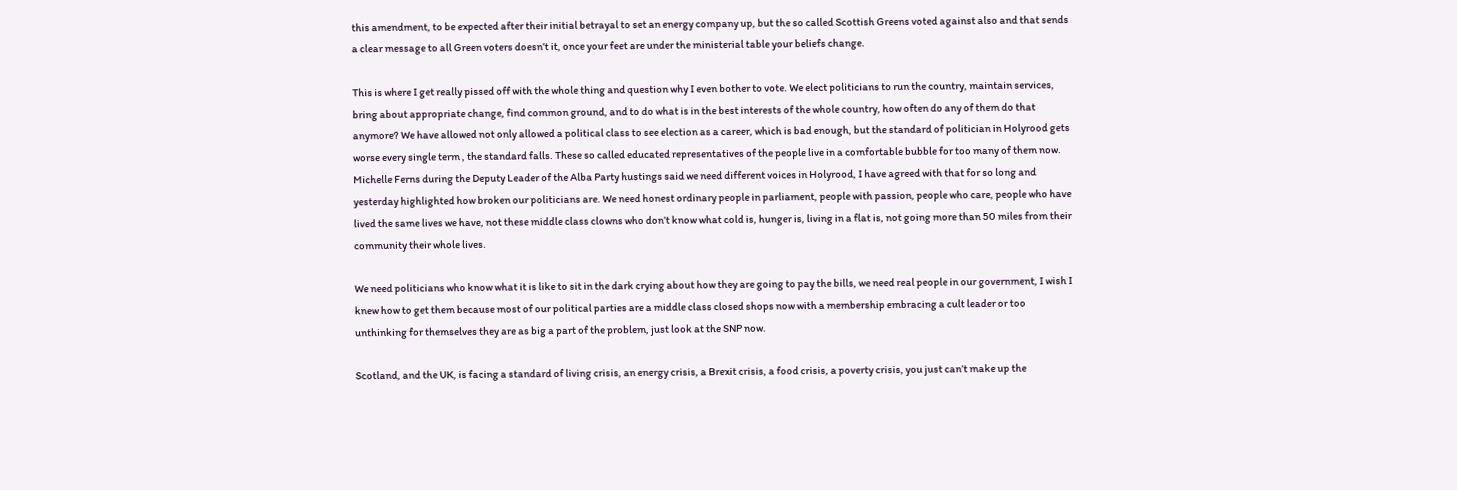this amendment, to be expected after their initial betrayal to set an energy company up, but the so called Scottish Greens voted against also and that sends a clear message to all Green voters doesn’t it, once your feet are under the ministerial table your beliefs change.

This is where I get really pissed off with the whole thing and question why I even bother to vote. We elect politicians to run the country, maintain services, bring about appropriate change, find common ground, and to do what is in the best interests of the whole country, how often do any of them do that anymore? We have allowed not only allowed a political class to see election as a career, which is bad enough, but the standard of politician in Holyrood gets worse every single term , the standard falls. These so called educated representatives of the people live in a comfortable bubble for too many of them now. Michelle Ferns during the Deputy Leader of the Alba Party hustings said we need different voices in Holyrood, I have agreed with that for so long and yesterday highlighted how broken our politicians are. We need honest ordinary people in parliament, people with passion, people who care, people who have lived the same lives we have, not these middle class clowns who don’t know what cold is, hunger is, living in a flat is, not going more than 50 miles from their community their whole lives.

We need politicians who know what it is like to sit in the dark crying about how they are going to pay the bills, we need real people in our government, I wish I knew how to get them because most of our political parties are a middle class closed shops now with a membership embracing a cult leader or too unthinking for themselves they are as big a part of the problem, just look at the SNP now.

Scotland, and the UK, is facing a standard of living crisis, an energy crisis, a Brexit crisis, a food crisis, a poverty crisis, you just can’t make up the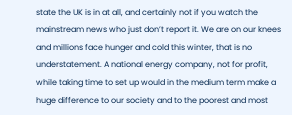state the UK is in at all, and certainly not if you watch the mainstream news who just don’t report it. We are on our knees and millions face hunger and cold this winter, that is no understatement. A national energy company, not for profit, while taking time to set up would in the medium term make a huge difference to our society and to the poorest and most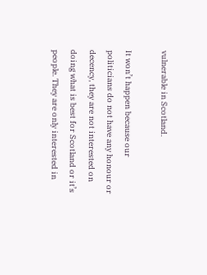vulnerable in Scotland.

It won’t happen because our politicians do not have any honour or decency, they are not interested on doing what is best for Scotland or it’s people. They are only interested in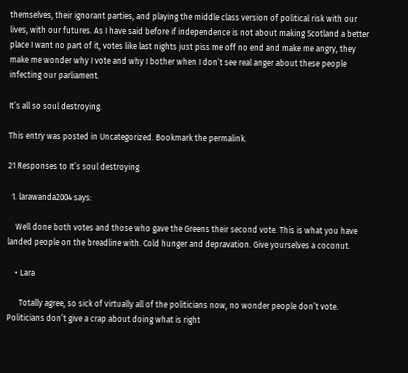themselves, their ignorant parties, and playing the middle class version of political risk with our lives, with our futures. As I have said before if independence is not about making Scotland a better place I want no part of it, votes like last nights just piss me off no end and make me angry, they make me wonder why I vote and why I bother when I don’t see real anger about these people infecting our parliament.

It’s all so soul destroying.

This entry was posted in Uncategorized. Bookmark the permalink.

21 Responses to It’s soul destroying

  1. larawanda2004 says:

    Well done both votes and those who gave the Greens their second vote. This is what you have landed people on the breadline with. Cold hunger and depravation. Give yourselves a coconut.

    • Lara

      Totally agree, so sick of virtually all of the politicians now, no wonder people don’t vote. Politicians don’t give a crap about doing what is right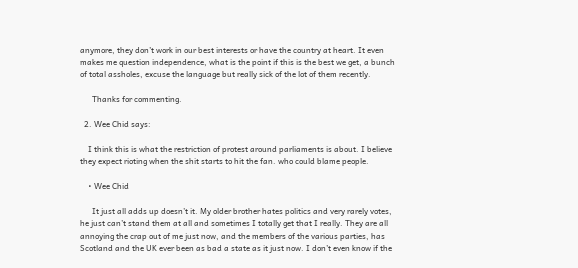anymore, they don’t work in our best interests or have the country at heart. It even makes me question independence, what is the point if this is the best we get, a bunch of total assholes, excuse the language but really sick of the lot of them recently.

      Thanks for commenting.

  2. Wee Chid says:

    I think this is what the restriction of protest around parliaments is about. I believe they expect rioting when the shit starts to hit the fan. who could blame people.

    • Wee Chid

      It just all adds up doesn’t it. My older brother hates politics and very rarely votes, he just can’t stand them at all and sometimes I totally get that I really. They are all annoying the crap out of me just now, and the members of the various parties, has Scotland and the UK ever been as bad a state as it just now. I don’t even know if the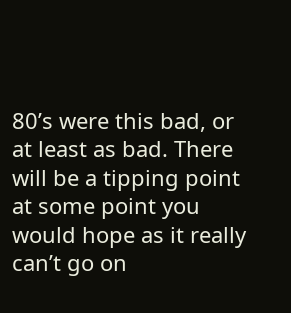80’s were this bad, or at least as bad. There will be a tipping point at some point you would hope as it really can’t go on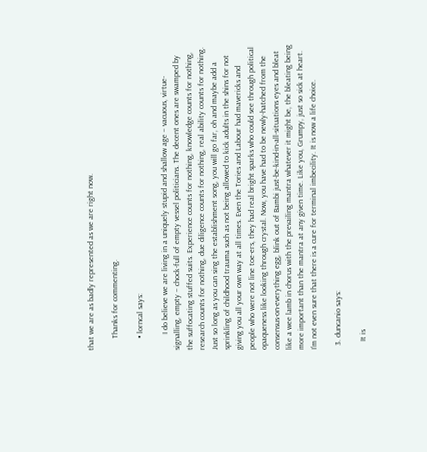that we are as badly represented as we are right now.

      Thanks for commenting.

      • lorncal says:

        I do believe we are living in a uniquely stupid and shallow age – vacuous, virtue-signalling, empty – chock-full of empty vessel politicians. The decent ones are swamped by the suffocating stuffed suits. Experience counts for nothing, knowledge counts for nothing, research counts for nothing, due diligence counts for nothing, real ability counts for nothing. Just so long as you can sing the establishment song, you will go far, oh and maybe add a sprinkling of childhood trauma such as not being allowed to kick adults in the shins for not giving you all your own way at all times. Even the Tories and Labour had mavericks and people who were not line toe-ers, they had real bright sparks who could see through political opaqueness like looking through crystal. Now, you have had to be newly-hatched from the consensus-on-everything egg, blink out of Bambi just-be-kind-in-all-situations eyes and bleat like a wee lamb in chorus with the prevailing mantra whatever it might be, the bleating being more important than the mantra at any given time. Like you, Grumpy, just so sick at heart. I’m not even sure that there is a cure for terminal imbecility. It is now a life choice.

  3. duncanio says:

    It is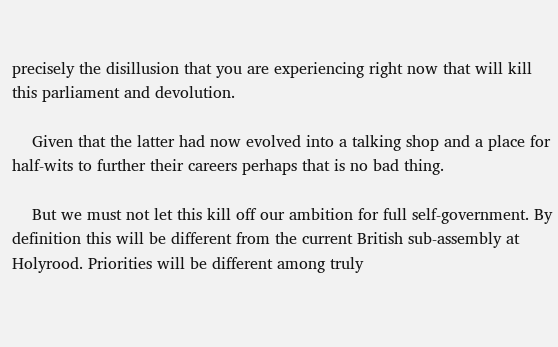precisely the disillusion that you are experiencing right now that will kill this parliament and devolution.

    Given that the latter had now evolved into a talking shop and a place for half-wits to further their careers perhaps that is no bad thing.

    But we must not let this kill off our ambition for full self-government. By definition this will be different from the current British sub-assembly at Holyrood. Priorities will be different among truly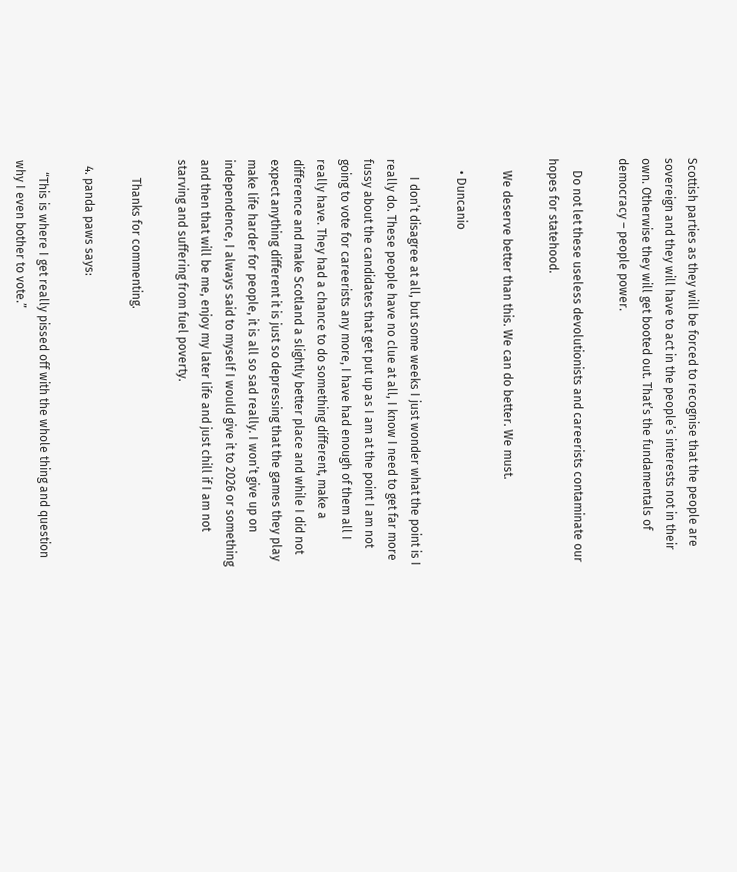Scottish parties as they will be forced to recognise that the people are sovereign and they will have to act in the people’s interests not in their own. Otherwise they will get booted out. That’s the fundamentals of democracy – people power.

    Do not let these useless devolutionists and careerists contaminate our hopes for statehood.

    We deserve better than this. We can do better. We must.

    • Duncanio

      I don’t disagree at all, but some weeks I just wonder what the point is I really do. These people have no clue at all, I know I need to get far more fussy about the candidates that get put up as I am at the point I am not going to vote for careerists any more, I have had enough of them all I really have. They had a chance to do something different, make a difference and make Scotland a slightly better place and while I did not expect anything different it is just so depressing that the games they play make life harder for people, it is all so sad really. I won’t give up on independence, I always said to myself I would give it to 2026 or something and then that will be me, enjoy my later life and just chill if I am not starving and suffering from fuel poverty.

      Thanks for commenting.

  4. panda paws says:

    “This is where I get really pissed off with the whole thing and question why I even bother to vote.”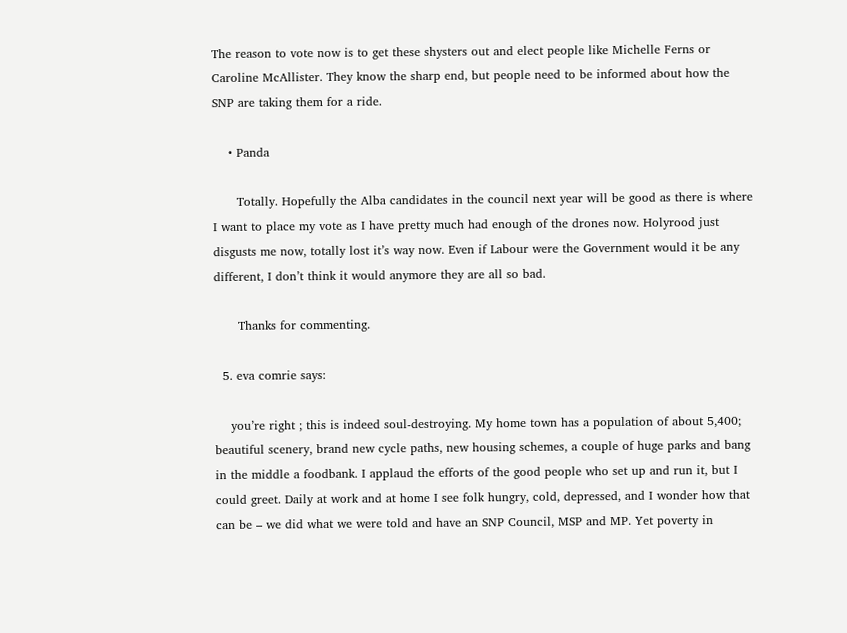The reason to vote now is to get these shysters out and elect people like Michelle Ferns or Caroline McAllister. They know the sharp end, but people need to be informed about how the SNP are taking them for a ride.

    • Panda

      Totally. Hopefully the Alba candidates in the council next year will be good as there is where I want to place my vote as I have pretty much had enough of the drones now. Holyrood just disgusts me now, totally lost it’s way now. Even if Labour were the Government would it be any different, I don’t think it would anymore they are all so bad.

      Thanks for commenting.

  5. eva comrie says:

    you’re right ; this is indeed soul-destroying. My home town has a population of about 5,400; beautiful scenery, brand new cycle paths, new housing schemes, a couple of huge parks and bang in the middle a foodbank. I applaud the efforts of the good people who set up and run it, but I could greet. Daily at work and at home I see folk hungry, cold, depressed, and I wonder how that can be – we did what we were told and have an SNP Council, MSP and MP. Yet poverty in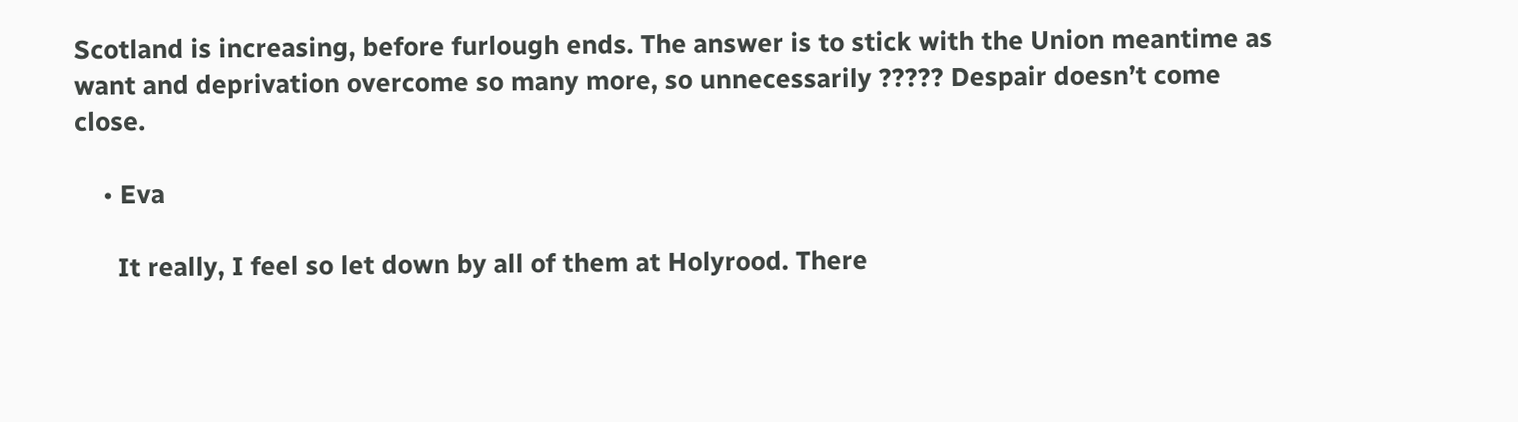Scotland is increasing, before furlough ends. The answer is to stick with the Union meantime as want and deprivation overcome so many more, so unnecessarily ????? Despair doesn’t come close.

    • Eva

      It really, I feel so let down by all of them at Holyrood. There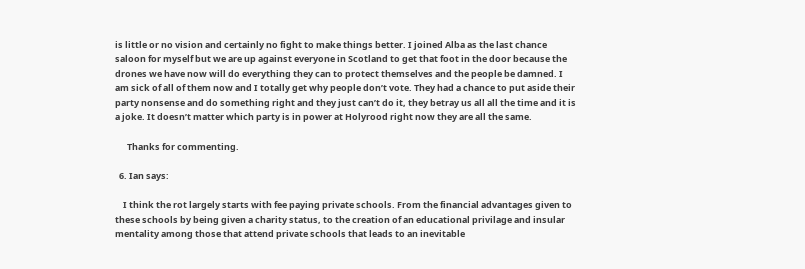is little or no vision and certainly no fight to make things better. I joined Alba as the last chance saloon for myself but we are up against everyone in Scotland to get that foot in the door because the drones we have now will do everything they can to protect themselves and the people be damned. I am sick of all of them now and I totally get why people don’t vote. They had a chance to put aside their party nonsense and do something right and they just can’t do it, they betray us all all the time and it is a joke. It doesn’t matter which party is in power at Holyrood right now they are all the same.

      Thanks for commenting.

  6. Ian says:

    I think the rot largely starts with fee paying private schools. From the financial advantages given to these schools by being given a charity status, to the creation of an educational privilage and insular mentality among those that attend private schools that leads to an inevitable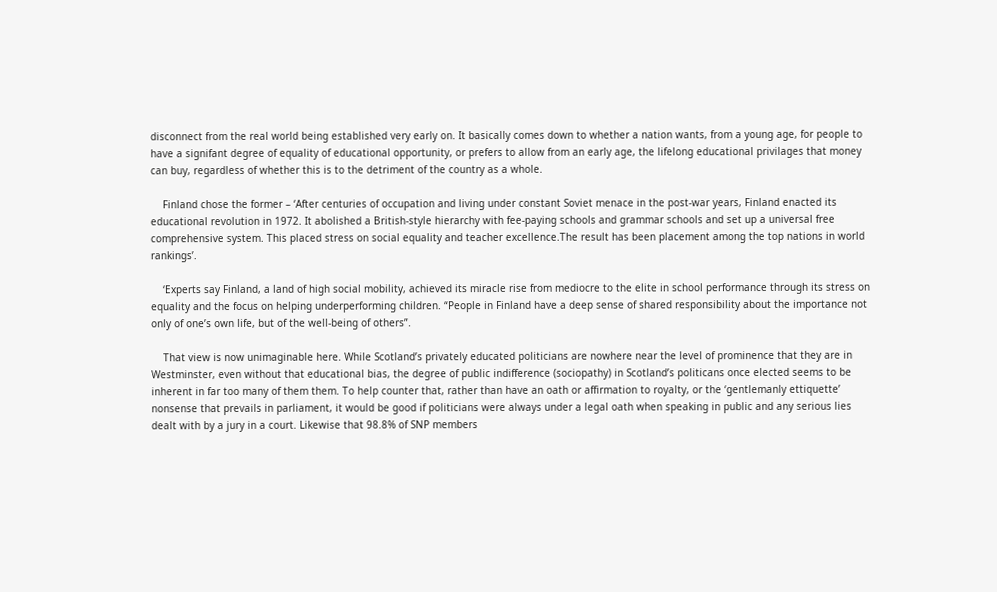disconnect from the real world being established very early on. It basically comes down to whether a nation wants, from a young age, for people to have a signifant degree of equality of educational opportunity, or prefers to allow from an early age, the lifelong educational privilages that money can buy, regardless of whether this is to the detriment of the country as a whole.

    Finland chose the former – ‘After centuries of occupation and living under constant Soviet menace in the post-war years, Finland enacted its educational revolution in 1972. It abolished a British-style hierarchy with fee-paying schools and grammar schools and set up a universal free comprehensive system. This placed stress on social equality and teacher excellence.The result has been placement among the top nations in world rankings’.

    ‘Experts say Finland, a land of high social mobility, achieved its miracle rise from mediocre to the elite in school performance through its stress on equality and the focus on helping underperforming children. “People in Finland have a deep sense of shared responsibility about the importance not only of one’s own life, but of the well-being of others”.

    That view is now unimaginable here. While Scotland’s privately educated politicians are nowhere near the level of prominence that they are in Westminster, even without that educational bias, the degree of public indifference (sociopathy) in Scotland’s politicans once elected seems to be inherent in far too many of them them. To help counter that, rather than have an oath or affirmation to royalty, or the ‘gentlemanly ettiquette’ nonsense that prevails in parliament, it would be good if politicians were always under a legal oath when speaking in public and any serious lies dealt with by a jury in a court. Likewise that 98.8% of SNP members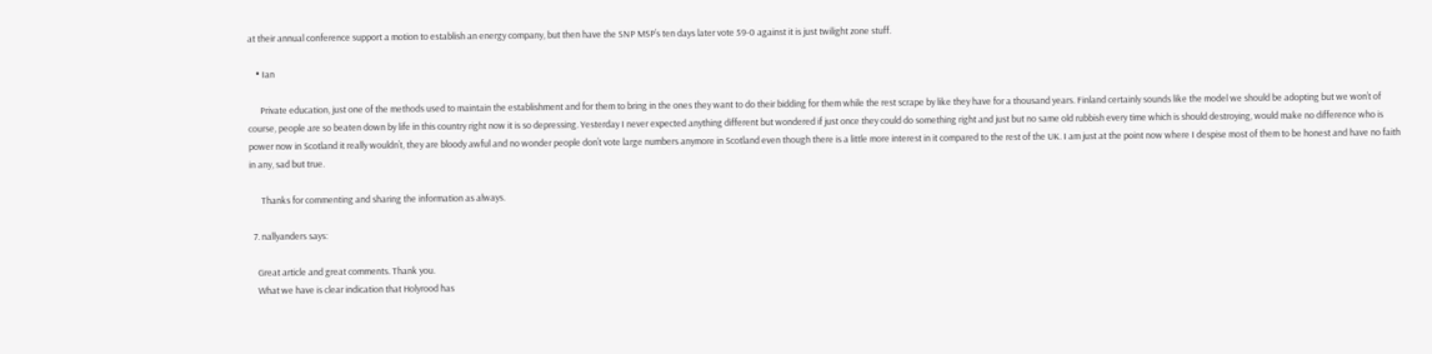at their annual conference support a motion to establish an energy company, but then have the SNP MSP’s ten days later vote 59-0 against it is just twilight zone stuff.

    • Ian

      Private education, just one of the methods used to maintain the establishment and for them to bring in the ones they want to do their bidding for them while the rest scrape by like they have for a thousand years. Finland certainly sounds like the model we should be adopting but we won’t of course, people are so beaten down by life in this country right now it is so depressing. Yesterday I never expected anything different but wondered if just once they could do something right and just but no same old rubbish every time which is should destroying, would make no difference who is power now in Scotland it really wouldn’t, they are bloody awful and no wonder people don’t vote large numbers anymore in Scotland even though there is a little more interest in it compared to the rest of the UK. I am just at the point now where I despise most of them to be honest and have no faith in any, sad but true.

      Thanks for commenting and sharing the information as always.

  7. nallyanders says:

    Great article and great comments. Thank you.
    What we have is clear indication that Holyrood has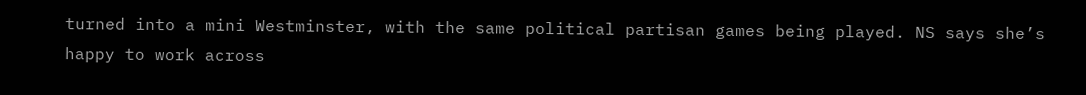turned into a mini Westminster, with the same political partisan games being played. NS says she’s happy to work across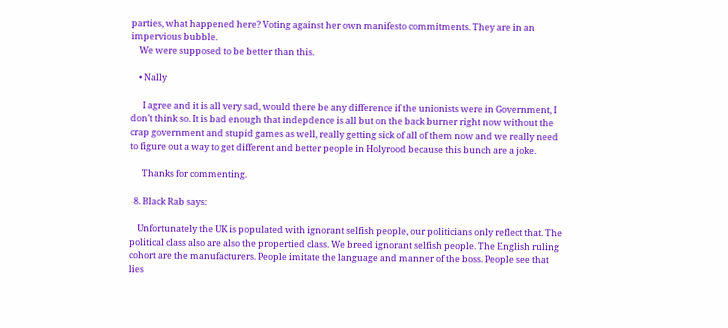parties, what happened here? Voting against her own manifesto commitments. They are in an impervious bubble.
    We were supposed to be better than this.

    • Nally

      I agree and it is all very sad, would there be any difference if the unionists were in Government, I don’t think so. It is bad enough that indepdence is all but on the back burner right now without the crap government and stupid games as well, really getting sick of all of them now and we really need to figure out a way to get different and better people in Holyrood because this bunch are a joke.

      Thanks for commenting.

  8. Black Rab says:

    Unfortunately the UK is populated with ignorant selfish people, our politicians only reflect that. The political class also are also the propertied class. We breed ignorant selfish people. The English ruling cohort are the manufacturers. People imitate the language and manner of the boss. People see that lies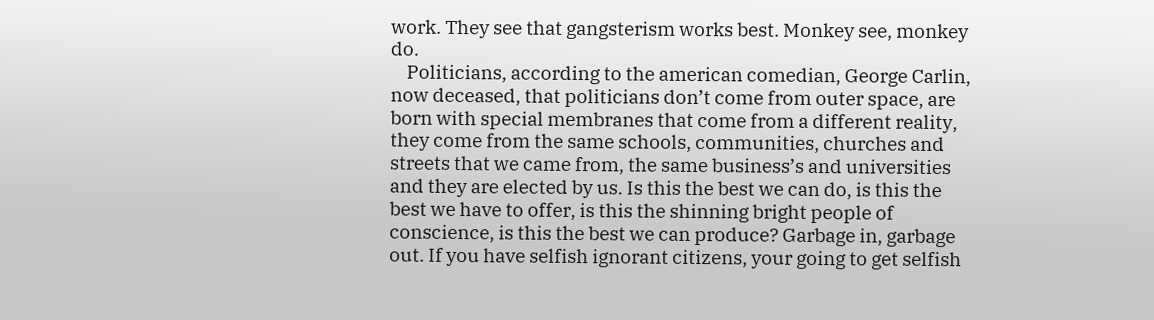work. They see that gangsterism works best. Monkey see, monkey do.
    Politicians, according to the american comedian, George Carlin, now deceased, that politicians don’t come from outer space, are born with special membranes that come from a different reality, they come from the same schools, communities, churches and streets that we came from, the same business’s and universities and they are elected by us. Is this the best we can do, is this the best we have to offer, is this the shinning bright people of conscience, is this the best we can produce? Garbage in, garbage out. If you have selfish ignorant citizens, your going to get selfish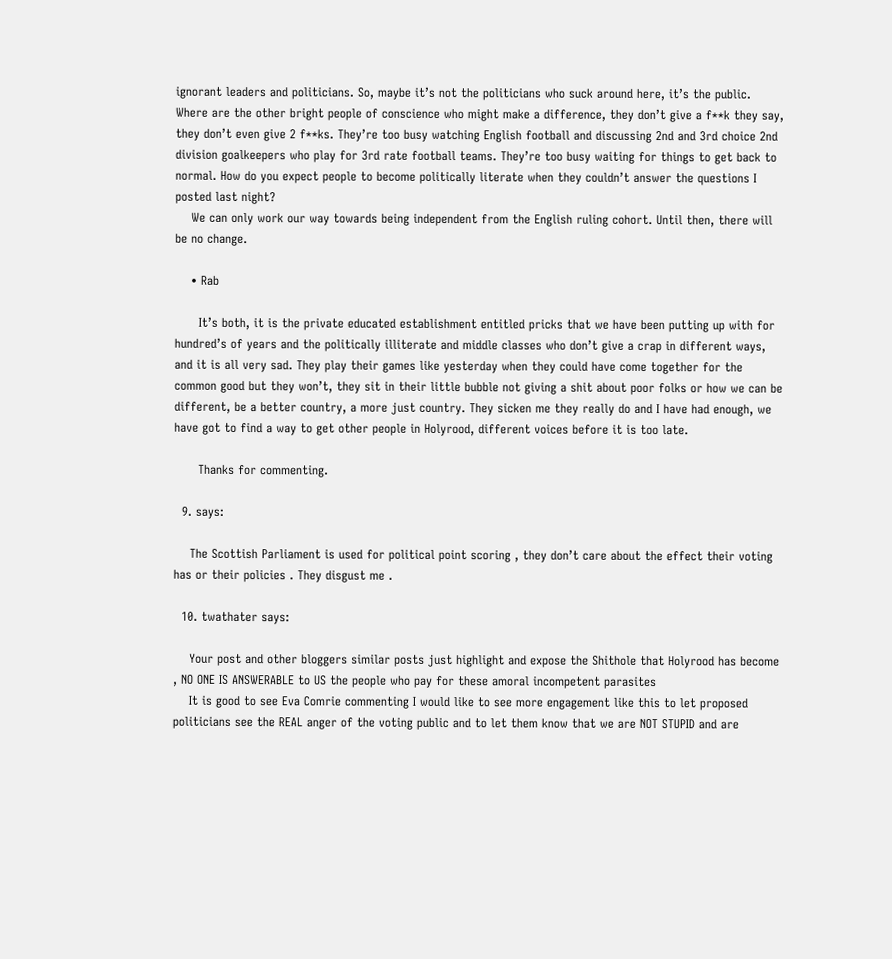ignorant leaders and politicians. So, maybe it’s not the politicians who suck around here, it’s the public. Where are the other bright people of conscience who might make a difference, they don’t give a f**k they say, they don’t even give 2 f**ks. They’re too busy watching English football and discussing 2nd and 3rd choice 2nd division goalkeepers who play for 3rd rate football teams. They’re too busy waiting for things to get back to normal. How do you expect people to become politically literate when they couldn’t answer the questions I posted last night?
    We can only work our way towards being independent from the English ruling cohort. Until then, there will be no change.

    • Rab

      It’s both, it is the private educated establishment entitled pricks that we have been putting up with for hundred’s of years and the politically illiterate and middle classes who don’t give a crap in different ways, and it is all very sad. They play their games like yesterday when they could have come together for the common good but they won’t, they sit in their little bubble not giving a shit about poor folks or how we can be different, be a better country, a more just country. They sicken me they really do and I have had enough, we have got to find a way to get other people in Holyrood, different voices before it is too late.

      Thanks for commenting.

  9. says:

    The Scottish Parliament is used for political point scoring , they don’t care about the effect their voting has or their policies . They disgust me .

  10. twathater says:

    Your post and other bloggers similar posts just highlight and expose the Shithole that Holyrood has become , NO ONE IS ANSWERABLE to US the people who pay for these amoral incompetent parasites
    It is good to see Eva Comrie commenting I would like to see more engagement like this to let proposed politicians see the REAL anger of the voting public and to let them know that we are NOT STUPID and are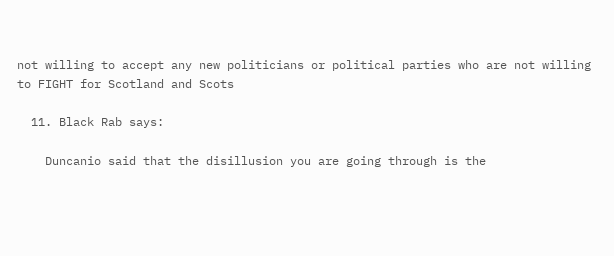not willing to accept any new politicians or political parties who are not willing to FIGHT for Scotland and Scots

  11. Black Rab says:

    Duncanio said that the disillusion you are going through is the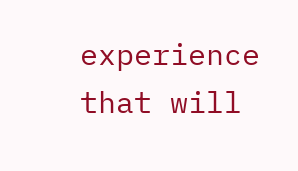experience that will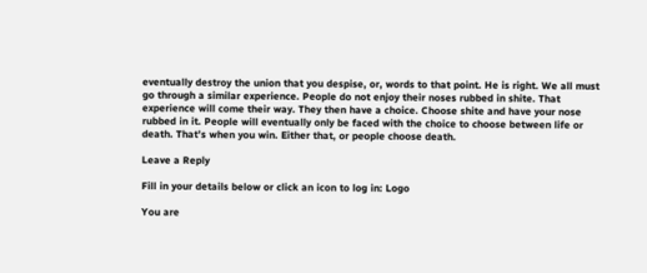eventually destroy the union that you despise, or, words to that point. He is right. We all must go through a similar experience. People do not enjoy their noses rubbed in shite. That experience will come their way. They then have a choice. Choose shite and have your nose rubbed in it. People will eventually only be faced with the choice to choose between life or death. That’s when you win. Either that, or people choose death.

Leave a Reply

Fill in your details below or click an icon to log in: Logo

You are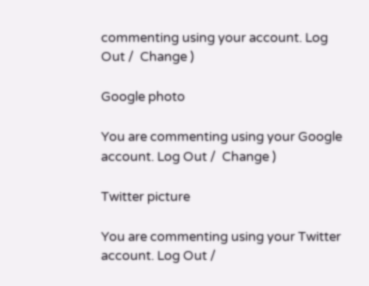commenting using your account. Log Out /  Change )

Google photo

You are commenting using your Google account. Log Out /  Change )

Twitter picture

You are commenting using your Twitter account. Log Out /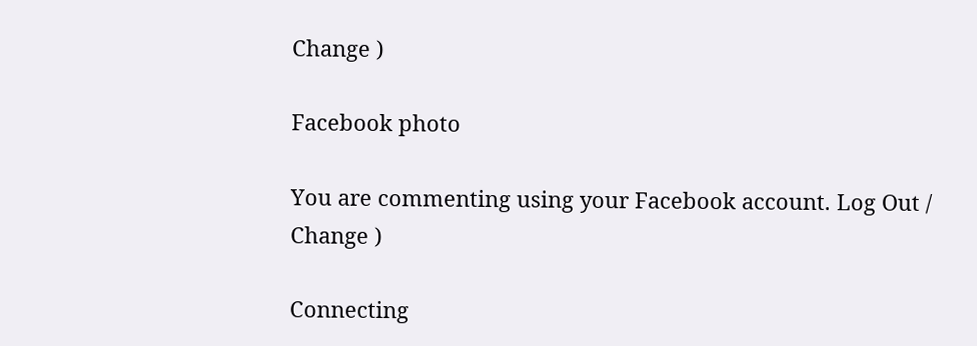Change )

Facebook photo

You are commenting using your Facebook account. Log Out /  Change )

Connecting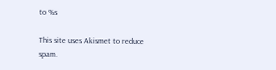to %s

This site uses Akismet to reduce spam.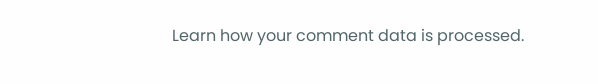Learn how your comment data is processed.